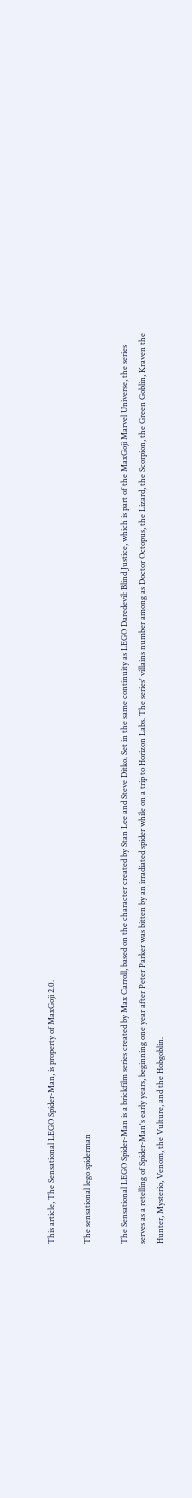This article, The Sensational LEGO Spider-Man, is property of MaxGoji 2.0.

The sensational lego spiderman

The Sensational LEGO Spider-Man is a brickfilm series created by Max Carroll, based on the character created by Stan Lee and Steve Ditko. Set in the same continuity as LEGO Daredevil: Blind Justice, which is part of the MaxGoji Marvel Universe, the series serves as a retelling of Spider-Man's early years, beginning one year after Peter Parker was bitten by an irradiated spider while on a trip to Horizon Labs. The series' villains number among as Doctor Octopus, the Lizard, the Scorpion, the Green Goblin, Kraven the Hunter, Mysterio, Venom, the Vulture, and the Hobgoblin.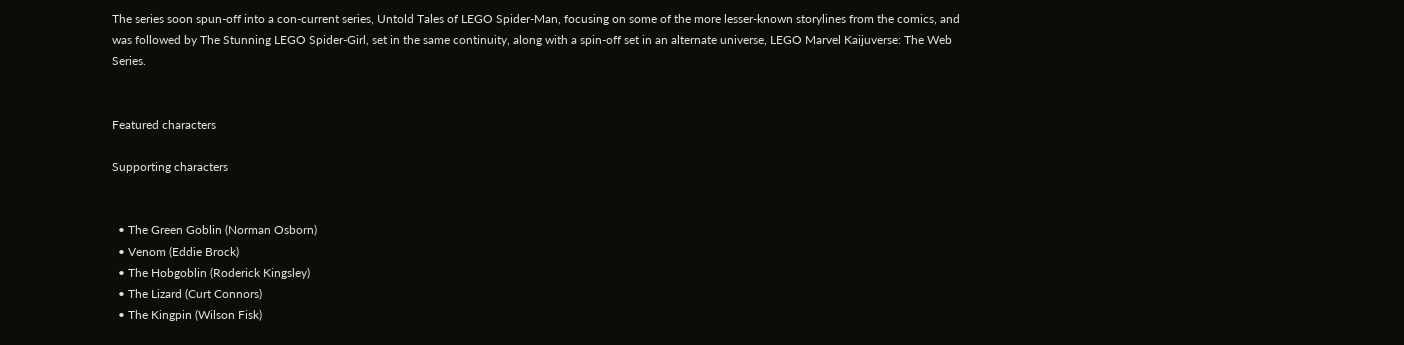The series soon spun-off into a con-current series, Untold Tales of LEGO Spider-Man, focusing on some of the more lesser-known storylines from the comics, and was followed by The Stunning LEGO Spider-Girl, set in the same continuity, along with a spin-off set in an alternate universe, LEGO Marvel Kaijuverse: The Web Series.


Featured characters

Supporting characters


  • The Green Goblin (Norman Osborn)
  • Venom (Eddie Brock)
  • The Hobgoblin (Roderick Kingsley)
  • The Lizard (Curt Connors)
  • The Kingpin (Wilson Fisk)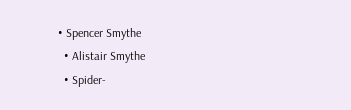• Spencer Smythe
  • Alistair Smythe
  • Spider-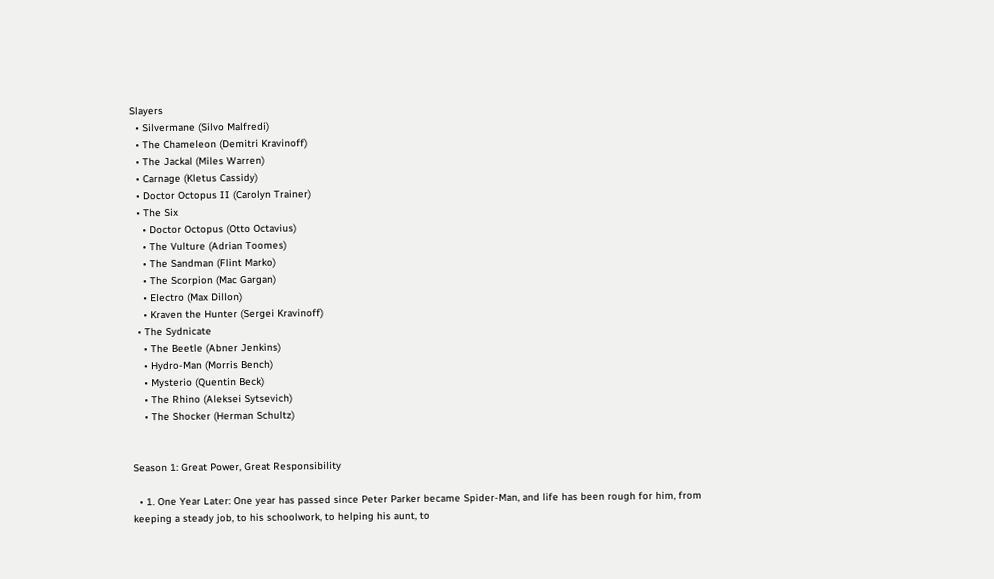Slayers
  • Silvermane (Silvo Malfredi)
  • The Chameleon (Demitri Kravinoff)
  • The Jackal (Miles Warren)
  • Carnage (Kletus Cassidy)
  • Doctor Octopus II (Carolyn Trainer)
  • The Six
    • Doctor Octopus (Otto Octavius)
    • The Vulture (Adrian Toomes)
    • The Sandman (Flint Marko)
    • The Scorpion (Mac Gargan)
    • Electro (Max Dillon)
    • Kraven the Hunter (Sergei Kravinoff)
  • The Sydnicate
    • The Beetle (Abner Jenkins)
    • Hydro-Man (Morris Bench)
    • Mysterio (Quentin Beck)
    • The Rhino (Aleksei Sytsevich)
    • The Shocker (Herman Schultz)


Season 1: Great Power, Great Responsibility

  • 1. One Year Later: One year has passed since Peter Parker became Spider-Man, and life has been rough for him, from keeping a steady job, to his schoolwork, to helping his aunt, to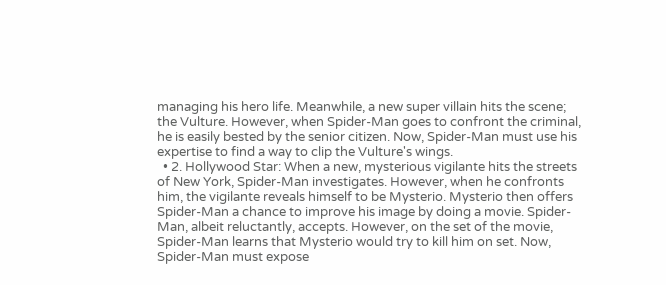managing his hero life. Meanwhile, a new super villain hits the scene; the Vulture. However, when Spider-Man goes to confront the criminal, he is easily bested by the senior citizen. Now, Spider-Man must use his expertise to find a way to clip the Vulture's wings.
  • 2. Hollywood Star: When a new, mysterious vigilante hits the streets of New York, Spider-Man investigates. However, when he confronts him, the vigilante reveals himself to be Mysterio. Mysterio then offers Spider-Man a chance to improve his image by doing a movie. Spider-Man, albeit reluctantly, accepts. However, on the set of the movie, Spider-Man learns that Mysterio would try to kill him on set. Now, Spider-Man must expose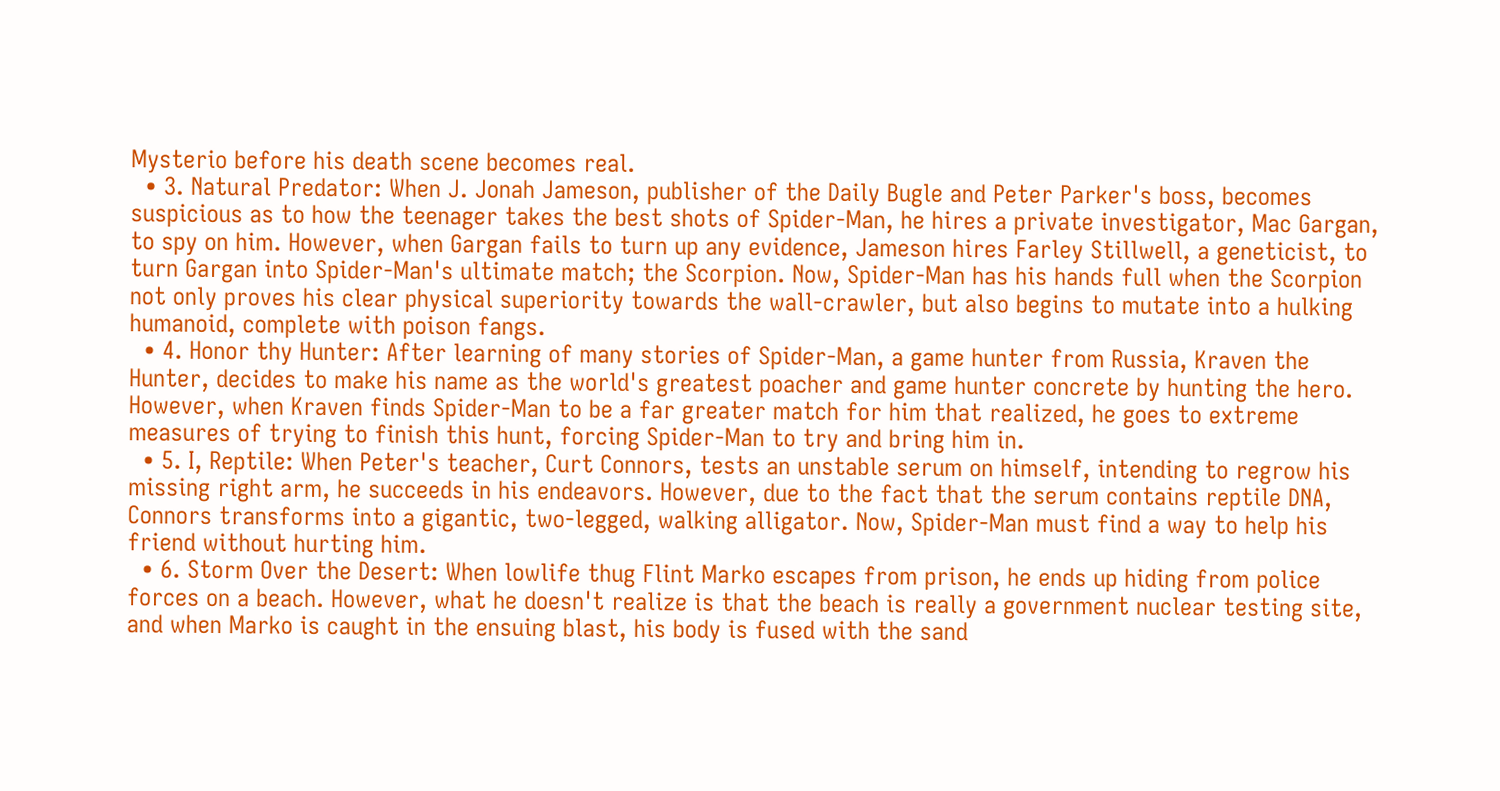Mysterio before his death scene becomes real.
  • 3. Natural Predator: When J. Jonah Jameson, publisher of the Daily Bugle and Peter Parker's boss, becomes suspicious as to how the teenager takes the best shots of Spider-Man, he hires a private investigator, Mac Gargan, to spy on him. However, when Gargan fails to turn up any evidence, Jameson hires Farley Stillwell, a geneticist, to turn Gargan into Spider-Man's ultimate match; the Scorpion. Now, Spider-Man has his hands full when the Scorpion not only proves his clear physical superiority towards the wall-crawler, but also begins to mutate into a hulking humanoid, complete with poison fangs.
  • 4. Honor thy Hunter: After learning of many stories of Spider-Man, a game hunter from Russia, Kraven the Hunter, decides to make his name as the world's greatest poacher and game hunter concrete by hunting the hero. However, when Kraven finds Spider-Man to be a far greater match for him that realized, he goes to extreme measures of trying to finish this hunt, forcing Spider-Man to try and bring him in.
  • 5. I, Reptile: When Peter's teacher, Curt Connors, tests an unstable serum on himself, intending to regrow his missing right arm, he succeeds in his endeavors. However, due to the fact that the serum contains reptile DNA, Connors transforms into a gigantic, two-legged, walking alligator. Now, Spider-Man must find a way to help his friend without hurting him.
  • 6. Storm Over the Desert: When lowlife thug Flint Marko escapes from prison, he ends up hiding from police forces on a beach. However, what he doesn't realize is that the beach is really a government nuclear testing site, and when Marko is caught in the ensuing blast, his body is fused with the sand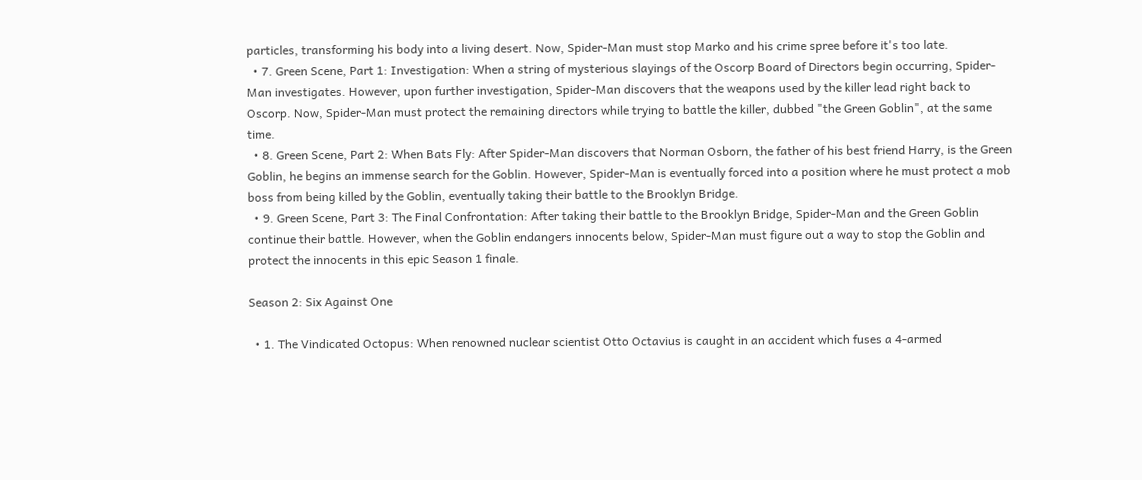particles, transforming his body into a living desert. Now, Spider-Man must stop Marko and his crime spree before it's too late.
  • 7. Green Scene, Part 1: Investigation: When a string of mysterious slayings of the Oscorp Board of Directors begin occurring, Spider-Man investigates. However, upon further investigation, Spider-Man discovers that the weapons used by the killer lead right back to Oscorp. Now, Spider-Man must protect the remaining directors while trying to battle the killer, dubbed "the Green Goblin", at the same time.
  • 8. Green Scene, Part 2: When Bats Fly: After Spider-Man discovers that Norman Osborn, the father of his best friend Harry, is the Green Goblin, he begins an immense search for the Goblin. However, Spider-Man is eventually forced into a position where he must protect a mob boss from being killed by the Goblin, eventually taking their battle to the Brooklyn Bridge.
  • 9. Green Scene, Part 3: The Final Confrontation: After taking their battle to the Brooklyn Bridge, Spider-Man and the Green Goblin continue their battle. However, when the Goblin endangers innocents below, Spider-Man must figure out a way to stop the Goblin and protect the innocents in this epic Season 1 finale.

Season 2: Six Against One

  • 1. The Vindicated Octopus: When renowned nuclear scientist Otto Octavius is caught in an accident which fuses a 4-armed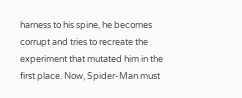harness to his spine, he becomes corrupt and tries to recreate the experiment that mutated him in the first place. Now, Spider-Man must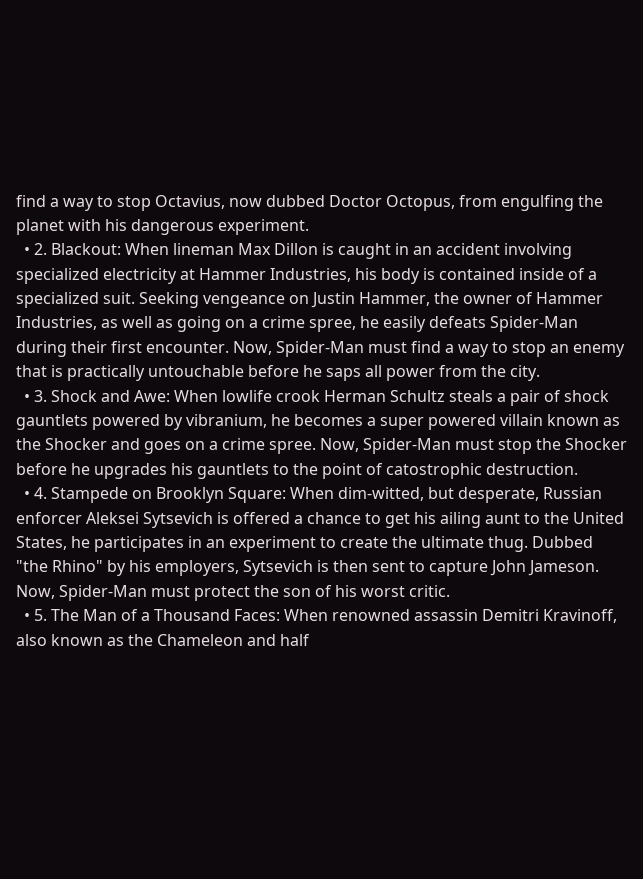find a way to stop Octavius, now dubbed Doctor Octopus, from engulfing the planet with his dangerous experiment.
  • 2. Blackout: When lineman Max Dillon is caught in an accident involving specialized electricity at Hammer Industries, his body is contained inside of a specialized suit. Seeking vengeance on Justin Hammer, the owner of Hammer Industries, as well as going on a crime spree, he easily defeats Spider-Man during their first encounter. Now, Spider-Man must find a way to stop an enemy that is practically untouchable before he saps all power from the city.
  • 3. Shock and Awe: When lowlife crook Herman Schultz steals a pair of shock gauntlets powered by vibranium, he becomes a super powered villain known as the Shocker and goes on a crime spree. Now, Spider-Man must stop the Shocker before he upgrades his gauntlets to the point of catostrophic destruction.
  • 4. Stampede on Brooklyn Square: When dim-witted, but desperate, Russian enforcer Aleksei Sytsevich is offered a chance to get his ailing aunt to the United States, he participates in an experiment to create the ultimate thug. Dubbed "the Rhino" by his employers, Sytsevich is then sent to capture John Jameson. Now, Spider-Man must protect the son of his worst critic.
  • 5. The Man of a Thousand Faces: When renowned assassin Demitri Kravinoff, also known as the Chameleon and half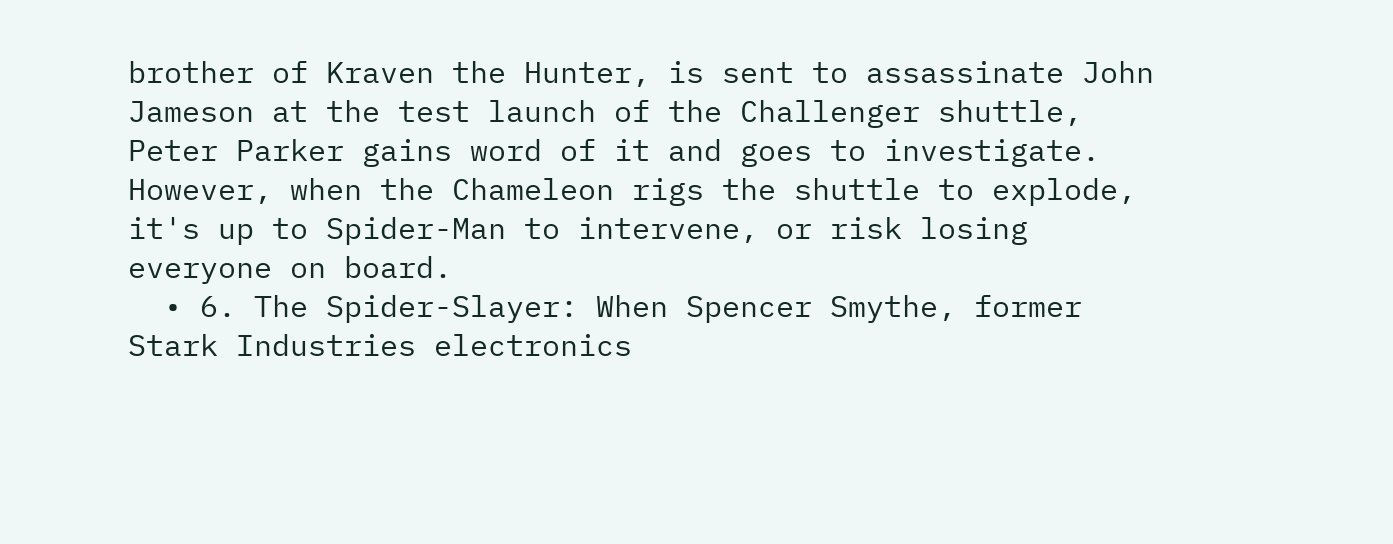brother of Kraven the Hunter, is sent to assassinate John Jameson at the test launch of the Challenger shuttle, Peter Parker gains word of it and goes to investigate. However, when the Chameleon rigs the shuttle to explode, it's up to Spider-Man to intervene, or risk losing everyone on board.
  • 6. The Spider-Slayer: When Spencer Smythe, former Stark Industries electronics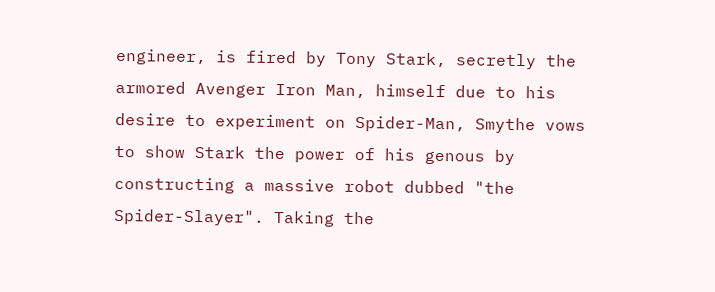engineer, is fired by Tony Stark, secretly the armored Avenger Iron Man, himself due to his desire to experiment on Spider-Man, Smythe vows to show Stark the power of his genous by constructing a massive robot dubbed "the Spider-Slayer". Taking the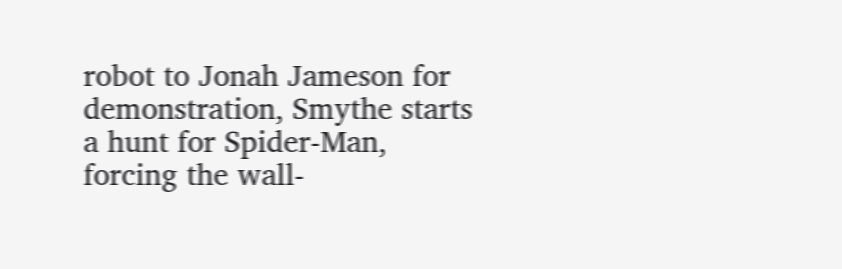robot to Jonah Jameson for demonstration, Smythe starts a hunt for Spider-Man, forcing the wall-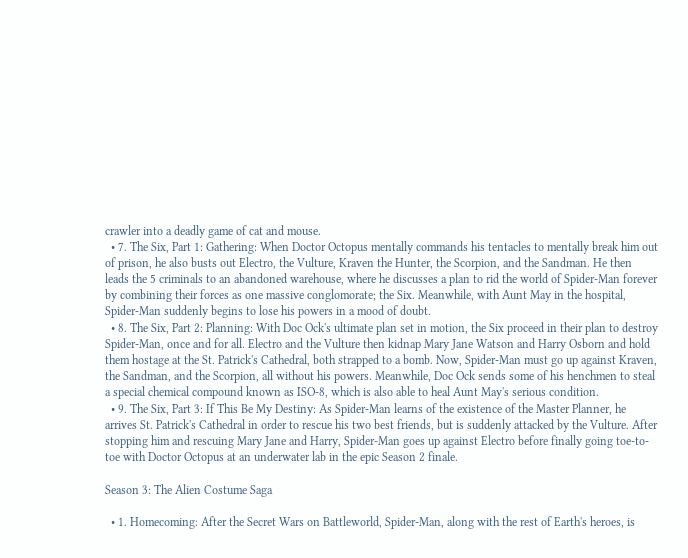crawler into a deadly game of cat and mouse.
  • 7. The Six, Part 1: Gathering: When Doctor Octopus mentally commands his tentacles to mentally break him out of prison, he also busts out Electro, the Vulture, Kraven the Hunter, the Scorpion, and the Sandman. He then leads the 5 criminals to an abandoned warehouse, where he discusses a plan to rid the world of Spider-Man forever by combining their forces as one massive conglomorate; the Six. Meanwhile, with Aunt May in the hospital, Spider-Man suddenly begins to lose his powers in a mood of doubt.
  • 8. The Six, Part 2: Planning: With Doc Ock's ultimate plan set in motion, the Six proceed in their plan to destroy Spider-Man, once and for all. Electro and the Vulture then kidnap Mary Jane Watson and Harry Osborn and hold them hostage at the St. Patrick's Cathedral, both strapped to a bomb. Now, Spider-Man must go up against Kraven, the Sandman, and the Scorpion, all without his powers. Meanwhile, Doc Ock sends some of his henchmen to steal a special chemical compound known as ISO-8, which is also able to heal Aunt May's serious condition.
  • 9. The Six, Part 3: If This Be My Destiny: As Spider-Man learns of the existence of the Master Planner, he arrives St. Patrick's Cathedral in order to rescue his two best friends, but is suddenly attacked by the Vulture. After stopping him and rescuing Mary Jane and Harry, Spider-Man goes up against Electro before finally going toe-to-toe with Doctor Octopus at an underwater lab in the epic Season 2 finale.

Season 3: The Alien Costume Saga

  • 1. Homecoming: After the Secret Wars on Battleworld, Spider-Man, along with the rest of Earth's heroes, is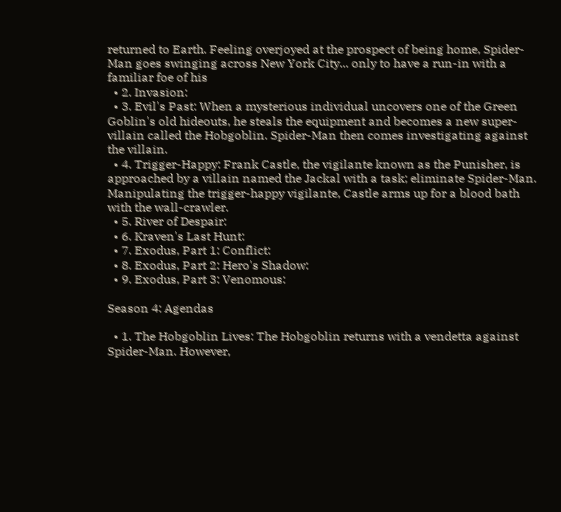returned to Earth. Feeling overjoyed at the prospect of being home, Spider-Man goes swinging across New York City... only to have a run-in with a familiar foe of his
  • 2. Invasion:
  • 3. Evil's Past: When a mysterious individual uncovers one of the Green Goblin's old hideouts, he steals the equipment and becomes a new super-villain called the Hobgoblin. Spider-Man then comes investigating against the villain.
  • 4. Trigger-Happy: Frank Castle, the vigilante known as the Punisher, is approached by a villain named the Jackal with a task; eliminate Spider-Man. Manipulating the trigger-happy vigilante, Castle arms up for a blood bath with the wall-crawler.
  • 5. River of Despair:
  • 6. Kraven's Last Hunt:
  • 7. Exodus, Part 1: Conflict:
  • 8. Exodus, Part 2: Hero's Shadow:
  • 9. Exodus, Part 3: Venomous:

Season 4: Agendas

  • 1. The Hobgoblin Lives: The Hobgoblin returns with a vendetta against Spider-Man. However,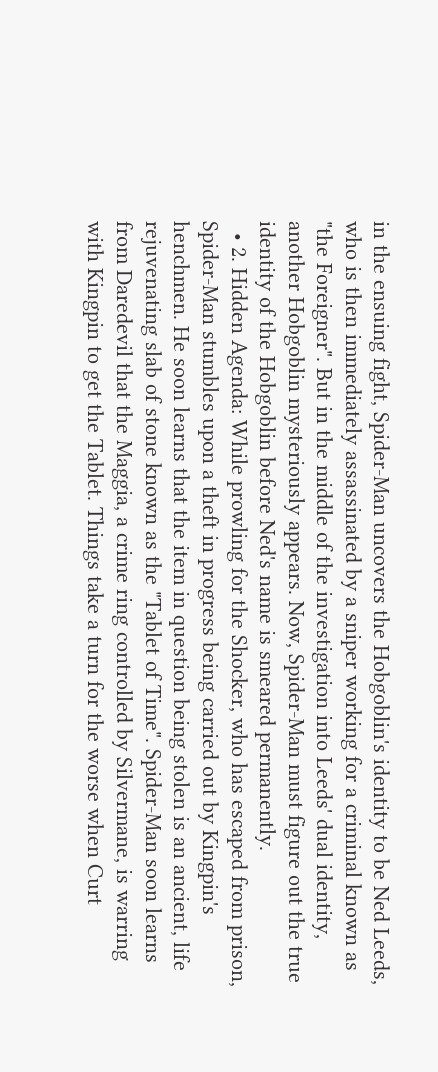in the ensuing fight, Spider-Man uncovers the Hobgoblin's identity to be Ned Leeds, who is then immediately assassinated by a sniper working for a criminal known as "the Foreigner". But in the middle of the investigation into Leeds' dual identity, another Hobgoblin mysteriously appears. Now, Spider-Man must figure out the true identity of the Hobgoblin before Ned's name is smeared permanently.
  • 2. Hidden Agenda: While prowling for the Shocker, who has escaped from prison, Spider-Man stumbles upon a theft in progress being carried out by Kingpin's henchmen. He soon learns that the item in question being stolen is an ancient, life rejuvenating slab of stone known as the "Tablet of Time". Spider-Man soon learns from Daredevil that the Maggia, a crime ring controlled by Silvermane, is warring with Kingpin to get the Tablet. Things take a turn for the worse when Curt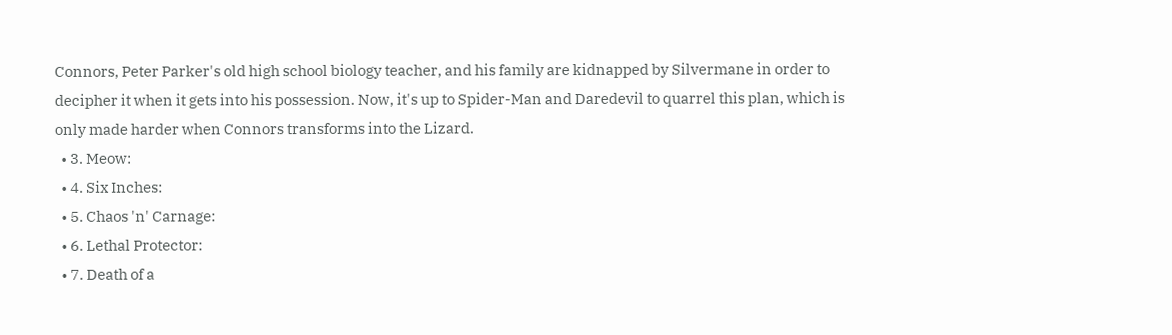Connors, Peter Parker's old high school biology teacher, and his family are kidnapped by Silvermane in order to decipher it when it gets into his possession. Now, it's up to Spider-Man and Daredevil to quarrel this plan, which is only made harder when Connors transforms into the Lizard.
  • 3. Meow:
  • 4. Six Inches:
  • 5. Chaos 'n' Carnage:
  • 6. Lethal Protector:
  • 7. Death of a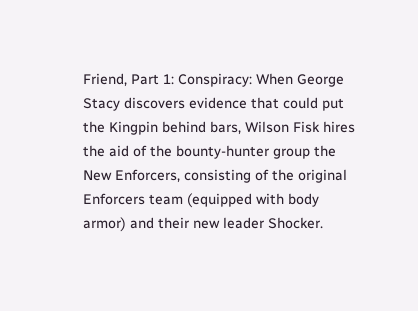Friend, Part 1: Conspiracy: When George Stacy discovers evidence that could put the Kingpin behind bars, Wilson Fisk hires the aid of the bounty-hunter group the New Enforcers, consisting of the original Enforcers team (equipped with body armor) and their new leader Shocker.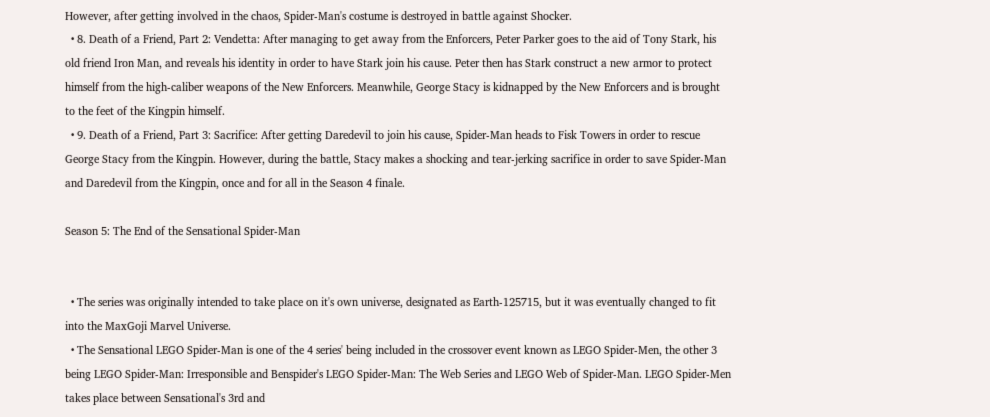However, after getting involved in the chaos, Spider-Man's costume is destroyed in battle against Shocker.
  • 8. Death of a Friend, Part 2: Vendetta: After managing to get away from the Enforcers, Peter Parker goes to the aid of Tony Stark, his old friend Iron Man, and reveals his identity in order to have Stark join his cause. Peter then has Stark construct a new armor to protect himself from the high-caliber weapons of the New Enforcers. Meanwhile, George Stacy is kidnapped by the New Enforcers and is brought to the feet of the Kingpin himself.
  • 9. Death of a Friend, Part 3: Sacrifice: After getting Daredevil to join his cause, Spider-Man heads to Fisk Towers in order to rescue George Stacy from the Kingpin. However, during the battle, Stacy makes a shocking and tear-jerking sacrifice in order to save Spider-Man and Daredevil from the Kingpin, once and for all in the Season 4 finale.

Season 5: The End of the Sensational Spider-Man


  • The series was originally intended to take place on it's own universe, designated as Earth-125715, but it was eventually changed to fit into the MaxGoji Marvel Universe.
  • The Sensational LEGO Spider-Man is one of the 4 series' being included in the crossover event known as LEGO Spider-Men, the other 3 being LEGO Spider-Man: Irresponsible and Benspider's LEGO Spider-Man: The Web Series and LEGO Web of Spider-Man. LEGO Spider-Men takes place between Sensational's 3rd and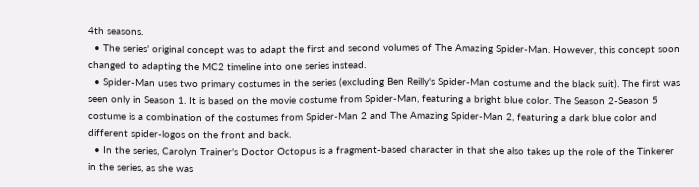4th seasons.
  • The series' original concept was to adapt the first and second volumes of The Amazing Spider-Man. However, this concept soon changed to adapting the MC2 timeline into one series instead.
  • Spider-Man uses two primary costumes in the series (excluding Ben Reilly's Spider-Man costume and the black suit). The first was seen only in Season 1. It is based on the movie costume from Spider-Man, featuring a bright blue color. The Season 2-Season 5 costume is a combination of the costumes from Spider-Man 2 and The Amazing Spider-Man 2, featuring a dark blue color and different spider-logos on the front and back.
  • In the series, Carolyn Trainer's Doctor Octopus is a fragment-based character in that she also takes up the role of the Tinkerer in the series, as she was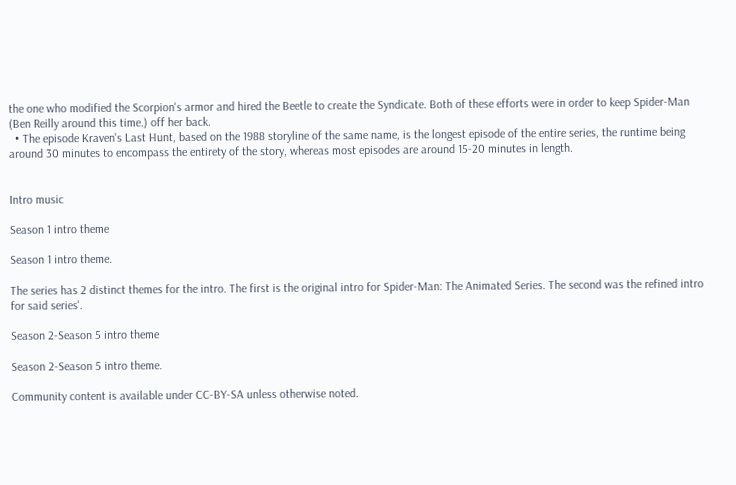the one who modified the Scorpion's armor and hired the Beetle to create the Syndicate. Both of these efforts were in order to keep Spider-Man (Ben Reilly around this time.) off her back.
  • The episode Kraven's Last Hunt, based on the 1988 storyline of the same name, is the longest episode of the entire series, the runtime being around 30 minutes to encompass the entirety of the story, whereas most episodes are around 15-20 minutes in length.


Intro music

Season 1 intro theme

Season 1 intro theme.

The series has 2 distinct themes for the intro. The first is the original intro for Spider-Man: The Animated Series. The second was the refined intro for said series'.

Season 2-Season 5 intro theme

Season 2-Season 5 intro theme.

Community content is available under CC-BY-SA unless otherwise noted.